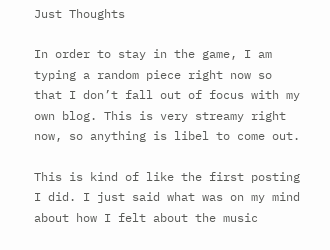Just Thoughts

In order to stay in the game, I am typing a random piece right now so that I don’t fall out of focus with my own blog. This is very streamy right now, so anything is libel to come out.

This is kind of like the first posting I did. I just said what was on my mind about how I felt about the music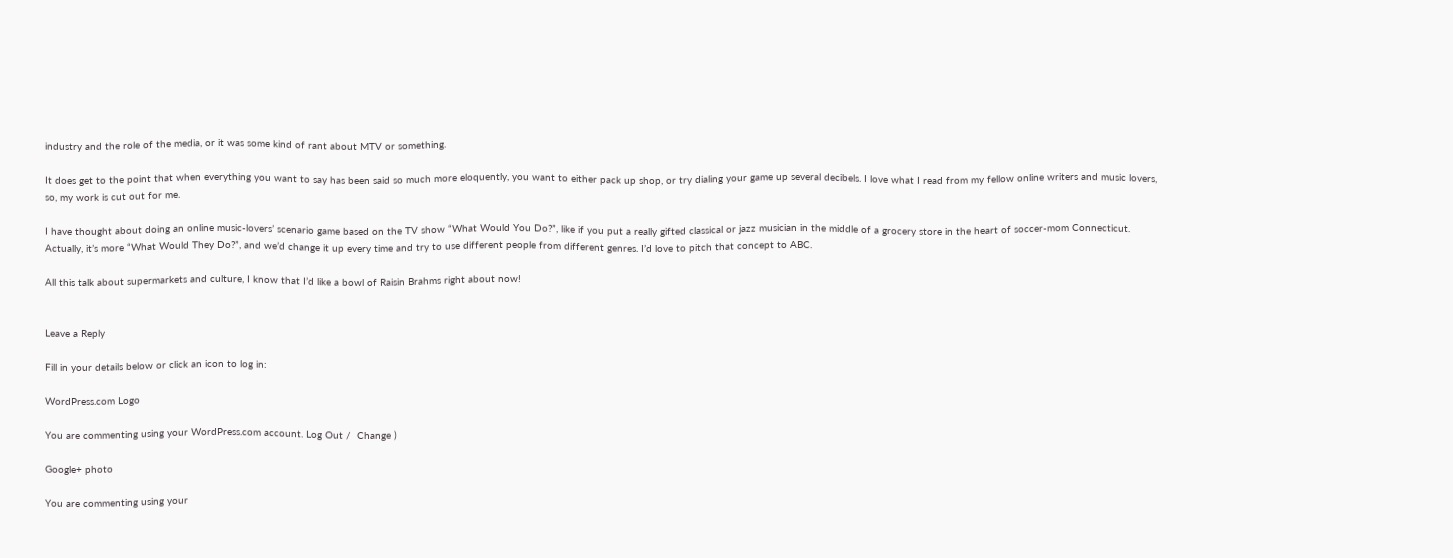industry and the role of the media, or it was some kind of rant about MTV or something.

It does get to the point that when everything you want to say has been said so much more eloquently, you want to either pack up shop, or try dialing your game up several decibels. I love what I read from my fellow online writers and music lovers, so, my work is cut out for me.

I have thought about doing an online music-lovers’ scenario game based on the TV show “What Would You Do?”, like if you put a really gifted classical or jazz musician in the middle of a grocery store in the heart of soccer-mom Connecticut. Actually, it’s more “What Would They Do?”, and we’d change it up every time and try to use different people from different genres. I’d love to pitch that concept to ABC.

All this talk about supermarkets and culture, I know that I’d like a bowl of Raisin Brahms right about now!


Leave a Reply

Fill in your details below or click an icon to log in:

WordPress.com Logo

You are commenting using your WordPress.com account. Log Out /  Change )

Google+ photo

You are commenting using your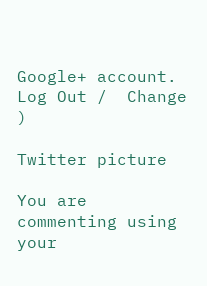Google+ account. Log Out /  Change )

Twitter picture

You are commenting using your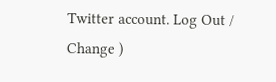Twitter account. Log Out /  Change )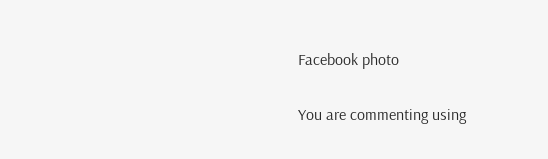Facebook photo

You are commenting using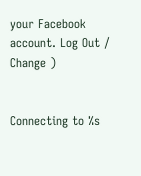your Facebook account. Log Out /  Change )


Connecting to %s